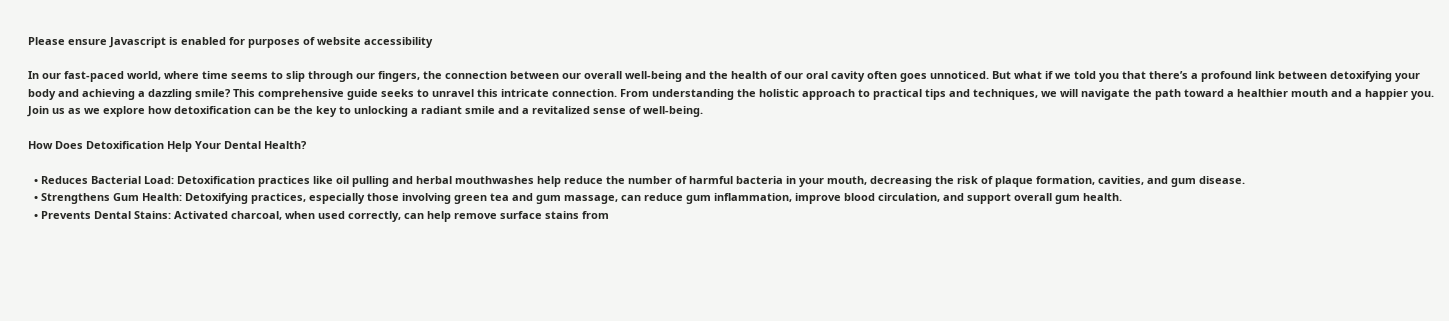Please ensure Javascript is enabled for purposes of website accessibility

In our fast-paced world, where time seems to slip through our fingers, the connection between our overall well-being and the health of our oral cavity often goes unnoticed. But what if we told you that there’s a profound link between detoxifying your body and achieving a dazzling smile? This comprehensive guide seeks to unravel this intricate connection. From understanding the holistic approach to practical tips and techniques, we will navigate the path toward a healthier mouth and a happier you. Join us as we explore how detoxification can be the key to unlocking a radiant smile and a revitalized sense of well-being.

How Does Detoxification Help Your Dental Health?

  • Reduces Bacterial Load: Detoxification practices like oil pulling and herbal mouthwashes help reduce the number of harmful bacteria in your mouth, decreasing the risk of plaque formation, cavities, and gum disease.
  • Strengthens Gum Health: Detoxifying practices, especially those involving green tea and gum massage, can reduce gum inflammation, improve blood circulation, and support overall gum health.
  • Prevents Dental Stains: Activated charcoal, when used correctly, can help remove surface stains from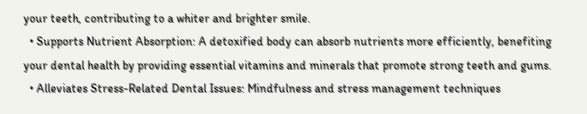your teeth, contributing to a whiter and brighter smile.
  • Supports Nutrient Absorption: A detoxified body can absorb nutrients more efficiently, benefiting your dental health by providing essential vitamins and minerals that promote strong teeth and gums.
  • Alleviates Stress-Related Dental Issues: Mindfulness and stress management techniques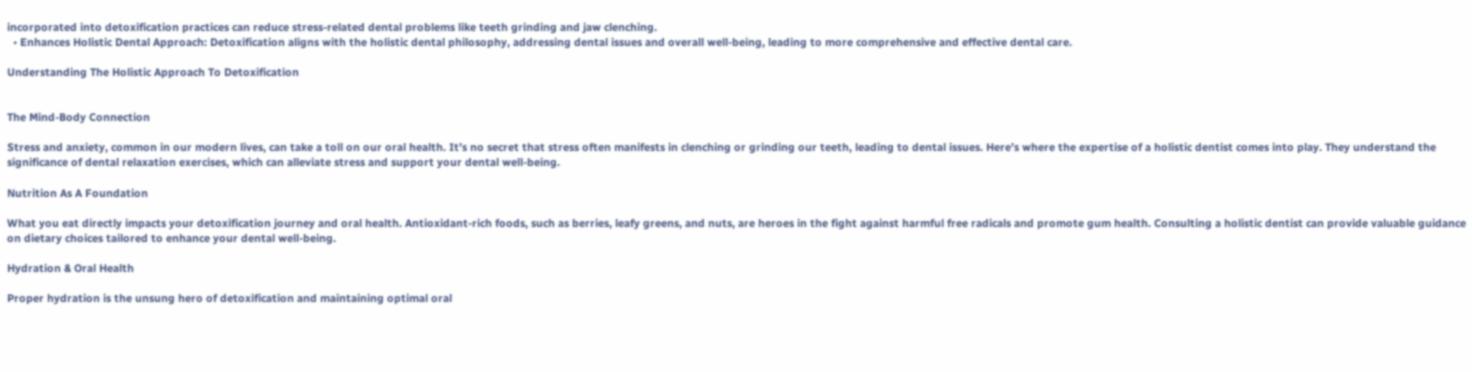incorporated into detoxification practices can reduce stress-related dental problems like teeth grinding and jaw clenching.
  • Enhances Holistic Dental Approach: Detoxification aligns with the holistic dental philosophy, addressing dental issues and overall well-being, leading to more comprehensive and effective dental care.

Understanding The Holistic Approach To Detoxification


The Mind-Body Connection

Stress and anxiety, common in our modern lives, can take a toll on our oral health. It’s no secret that stress often manifests in clenching or grinding our teeth, leading to dental issues. Here’s where the expertise of a holistic dentist comes into play. They understand the significance of dental relaxation exercises, which can alleviate stress and support your dental well-being.

Nutrition As A Foundation

What you eat directly impacts your detoxification journey and oral health. Antioxidant-rich foods, such as berries, leafy greens, and nuts, are heroes in the fight against harmful free radicals and promote gum health. Consulting a holistic dentist can provide valuable guidance on dietary choices tailored to enhance your dental well-being.

Hydration & Oral Health

Proper hydration is the unsung hero of detoxification and maintaining optimal oral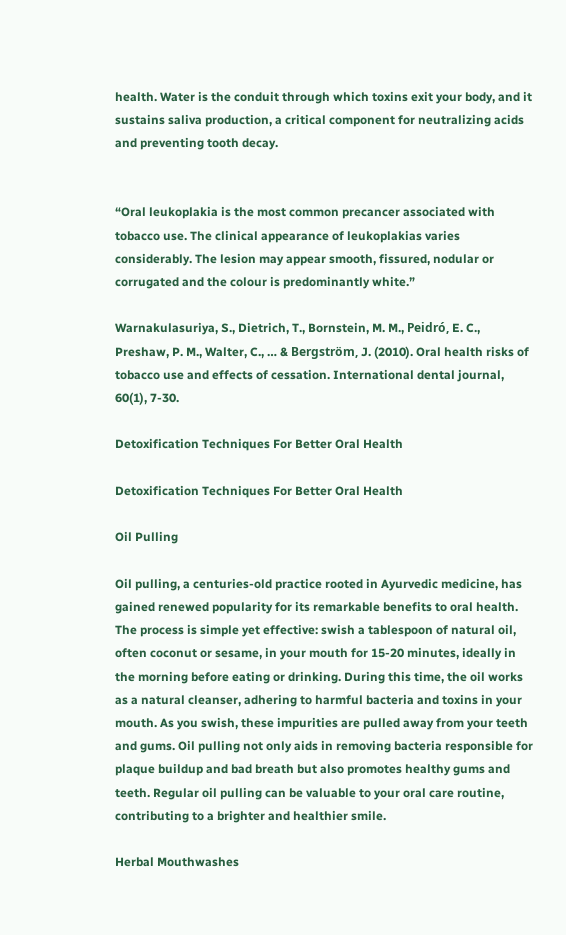health. Water is the conduit through which toxins exit your body, and it sustains saliva production, a critical component for neutralizing acids and preventing tooth decay.


“Oral leukoplakia is the most common precancer associated with tobacco use. The clinical appearance of leukoplakias varies considerably. The lesion may appear smooth, fissured, nodular or corrugated and the colour is predominantly white.”

Warnakulasuriya, S., Dietrich, T., Bornstein, M. M., Peidró, E. C., Preshaw, P. M., Walter, C., … & Bergström, J. (2010). Oral health risks of tobacco use and effects of cessation. International dental journal, 60(1), 7-30.

Detoxification Techniques For Better Oral Health

Detoxification Techniques For Better Oral Health

Oil Pulling

Oil pulling, a centuries-old practice rooted in Ayurvedic medicine, has gained renewed popularity for its remarkable benefits to oral health. The process is simple yet effective: swish a tablespoon of natural oil, often coconut or sesame, in your mouth for 15-20 minutes, ideally in the morning before eating or drinking. During this time, the oil works as a natural cleanser, adhering to harmful bacteria and toxins in your mouth. As you swish, these impurities are pulled away from your teeth and gums. Oil pulling not only aids in removing bacteria responsible for plaque buildup and bad breath but also promotes healthy gums and teeth. Regular oil pulling can be valuable to your oral care routine, contributing to a brighter and healthier smile.

Herbal Mouthwashes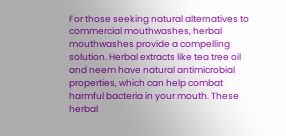For those seeking natural alternatives to commercial mouthwashes, herbal mouthwashes provide a compelling solution. Herbal extracts like tea tree oil and neem have natural antimicrobial properties, which can help combat harmful bacteria in your mouth. These herbal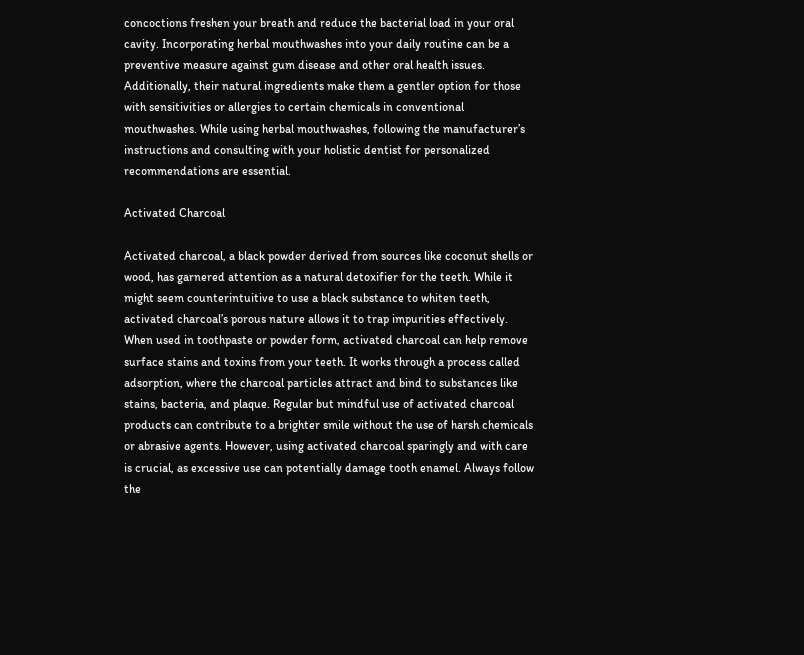concoctions freshen your breath and reduce the bacterial load in your oral cavity. Incorporating herbal mouthwashes into your daily routine can be a preventive measure against gum disease and other oral health issues. Additionally, their natural ingredients make them a gentler option for those with sensitivities or allergies to certain chemicals in conventional mouthwashes. While using herbal mouthwashes, following the manufacturer’s instructions and consulting with your holistic dentist for personalized recommendations are essential.

Activated Charcoal

Activated charcoal, a black powder derived from sources like coconut shells or wood, has garnered attention as a natural detoxifier for the teeth. While it might seem counterintuitive to use a black substance to whiten teeth, activated charcoal’s porous nature allows it to trap impurities effectively. When used in toothpaste or powder form, activated charcoal can help remove surface stains and toxins from your teeth. It works through a process called adsorption, where the charcoal particles attract and bind to substances like stains, bacteria, and plaque. Regular but mindful use of activated charcoal products can contribute to a brighter smile without the use of harsh chemicals or abrasive agents. However, using activated charcoal sparingly and with care is crucial, as excessive use can potentially damage tooth enamel. Always follow the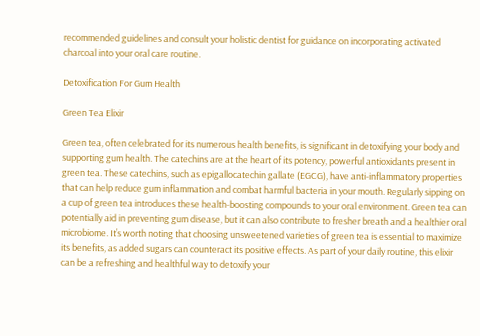recommended guidelines and consult your holistic dentist for guidance on incorporating activated charcoal into your oral care routine.

Detoxification For Gum Health

Green Tea Elixir

Green tea, often celebrated for its numerous health benefits, is significant in detoxifying your body and supporting gum health. The catechins are at the heart of its potency, powerful antioxidants present in green tea. These catechins, such as epigallocatechin gallate (EGCG), have anti-inflammatory properties that can help reduce gum inflammation and combat harmful bacteria in your mouth. Regularly sipping on a cup of green tea introduces these health-boosting compounds to your oral environment. Green tea can potentially aid in preventing gum disease, but it can also contribute to fresher breath and a healthier oral microbiome. It’s worth noting that choosing unsweetened varieties of green tea is essential to maximize its benefits, as added sugars can counteract its positive effects. As part of your daily routine, this elixir can be a refreshing and healthful way to detoxify your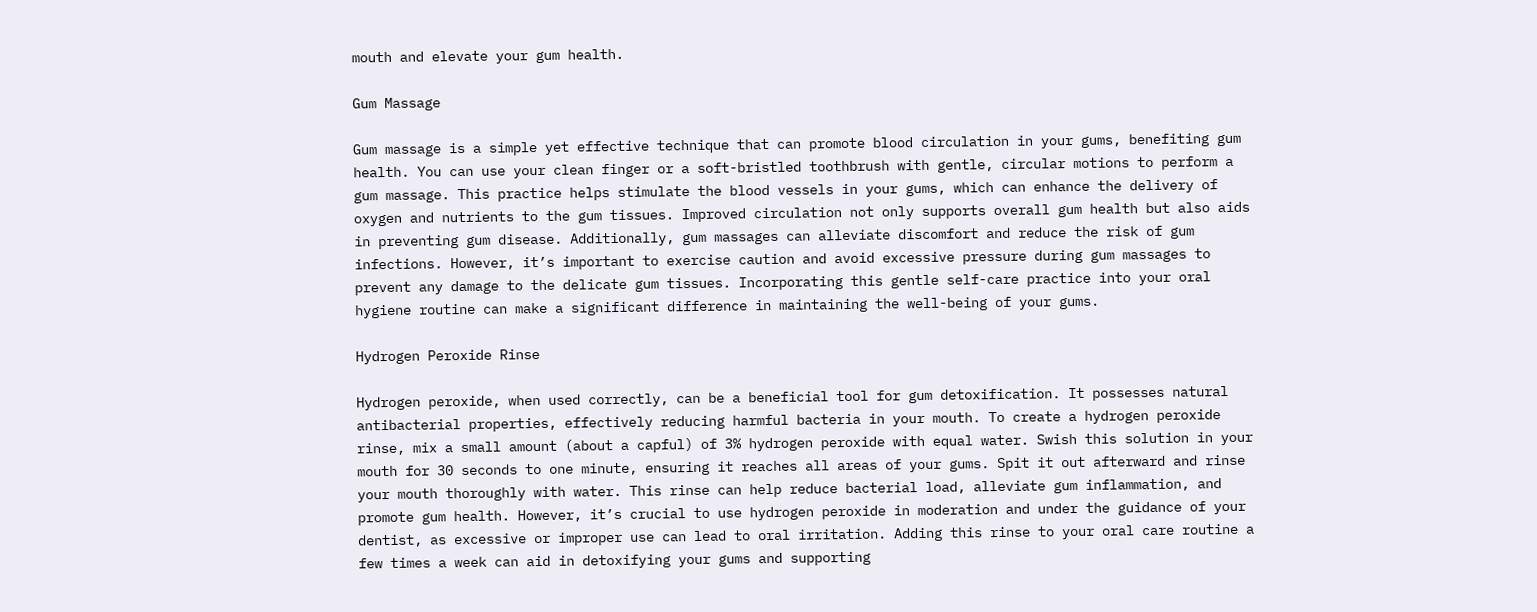mouth and elevate your gum health.

Gum Massage

Gum massage is a simple yet effective technique that can promote blood circulation in your gums, benefiting gum health. You can use your clean finger or a soft-bristled toothbrush with gentle, circular motions to perform a gum massage. This practice helps stimulate the blood vessels in your gums, which can enhance the delivery of oxygen and nutrients to the gum tissues. Improved circulation not only supports overall gum health but also aids in preventing gum disease. Additionally, gum massages can alleviate discomfort and reduce the risk of gum infections. However, it’s important to exercise caution and avoid excessive pressure during gum massages to prevent any damage to the delicate gum tissues. Incorporating this gentle self-care practice into your oral hygiene routine can make a significant difference in maintaining the well-being of your gums.

Hydrogen Peroxide Rinse

Hydrogen peroxide, when used correctly, can be a beneficial tool for gum detoxification. It possesses natural antibacterial properties, effectively reducing harmful bacteria in your mouth. To create a hydrogen peroxide rinse, mix a small amount (about a capful) of 3% hydrogen peroxide with equal water. Swish this solution in your mouth for 30 seconds to one minute, ensuring it reaches all areas of your gums. Spit it out afterward and rinse your mouth thoroughly with water. This rinse can help reduce bacterial load, alleviate gum inflammation, and promote gum health. However, it’s crucial to use hydrogen peroxide in moderation and under the guidance of your dentist, as excessive or improper use can lead to oral irritation. Adding this rinse to your oral care routine a few times a week can aid in detoxifying your gums and supporting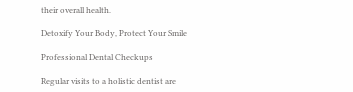their overall health.

Detoxify Your Body, Protect Your Smile

Professional Dental Checkups

Regular visits to a holistic dentist are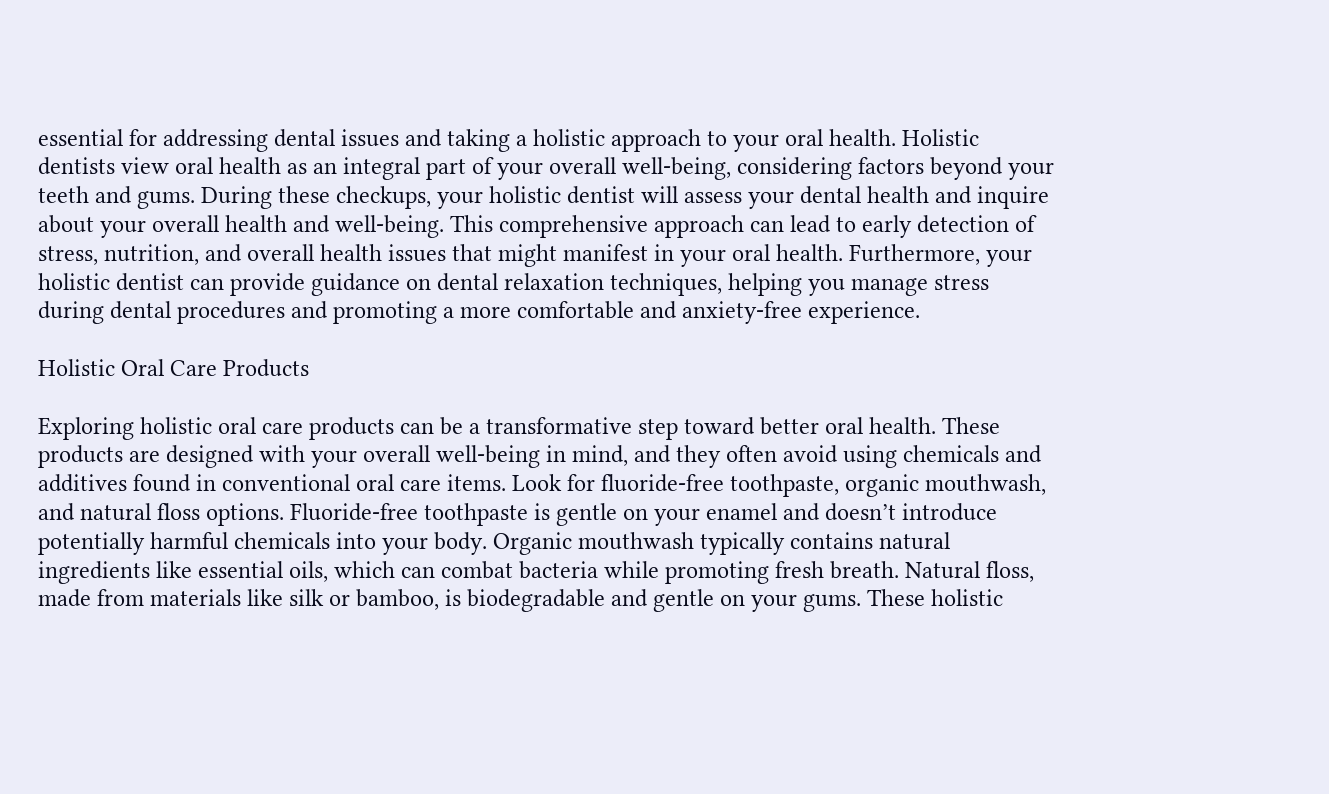essential for addressing dental issues and taking a holistic approach to your oral health. Holistic dentists view oral health as an integral part of your overall well-being, considering factors beyond your teeth and gums. During these checkups, your holistic dentist will assess your dental health and inquire about your overall health and well-being. This comprehensive approach can lead to early detection of stress, nutrition, and overall health issues that might manifest in your oral health. Furthermore, your holistic dentist can provide guidance on dental relaxation techniques, helping you manage stress during dental procedures and promoting a more comfortable and anxiety-free experience.

Holistic Oral Care Products

Exploring holistic oral care products can be a transformative step toward better oral health. These products are designed with your overall well-being in mind, and they often avoid using chemicals and additives found in conventional oral care items. Look for fluoride-free toothpaste, organic mouthwash, and natural floss options. Fluoride-free toothpaste is gentle on your enamel and doesn’t introduce potentially harmful chemicals into your body. Organic mouthwash typically contains natural ingredients like essential oils, which can combat bacteria while promoting fresh breath. Natural floss, made from materials like silk or bamboo, is biodegradable and gentle on your gums. These holistic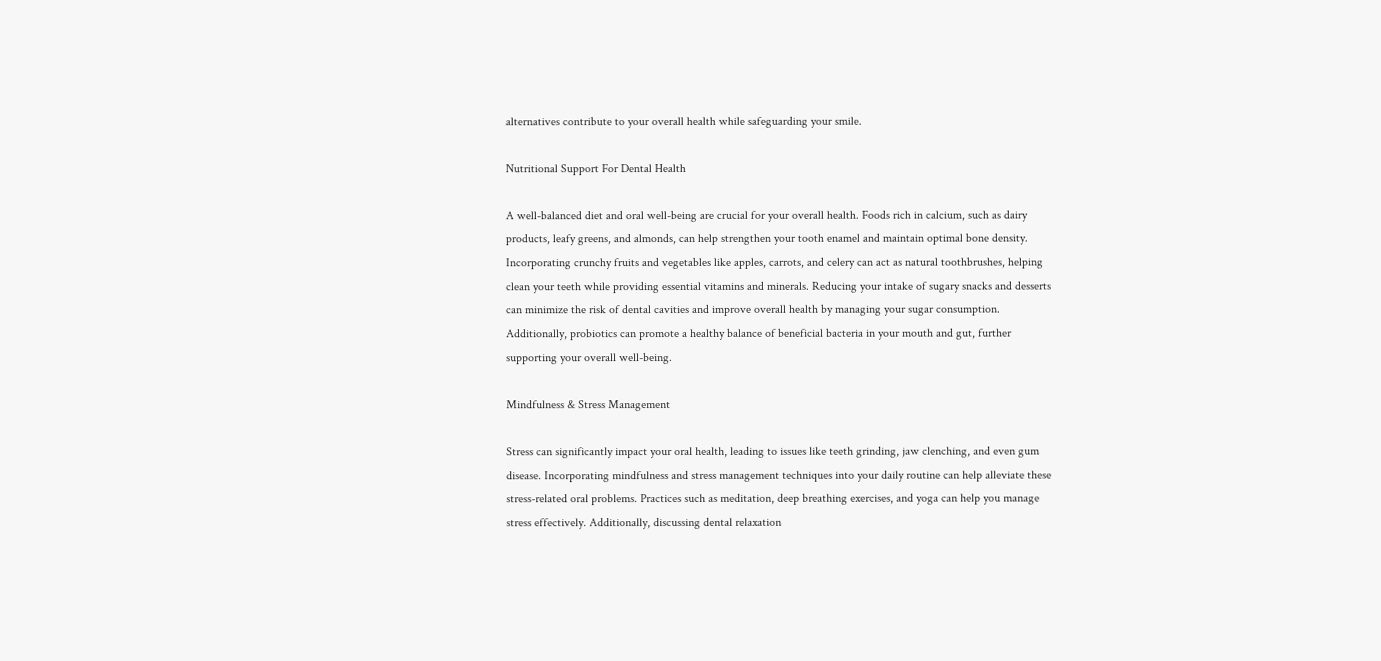alternatives contribute to your overall health while safeguarding your smile.

Nutritional Support For Dental Health

A well-balanced diet and oral well-being are crucial for your overall health. Foods rich in calcium, such as dairy products, leafy greens, and almonds, can help strengthen your tooth enamel and maintain optimal bone density. Incorporating crunchy fruits and vegetables like apples, carrots, and celery can act as natural toothbrushes, helping clean your teeth while providing essential vitamins and minerals. Reducing your intake of sugary snacks and desserts can minimize the risk of dental cavities and improve overall health by managing your sugar consumption. Additionally, probiotics can promote a healthy balance of beneficial bacteria in your mouth and gut, further supporting your overall well-being.

Mindfulness & Stress Management

Stress can significantly impact your oral health, leading to issues like teeth grinding, jaw clenching, and even gum disease. Incorporating mindfulness and stress management techniques into your daily routine can help alleviate these stress-related oral problems. Practices such as meditation, deep breathing exercises, and yoga can help you manage stress effectively. Additionally, discussing dental relaxation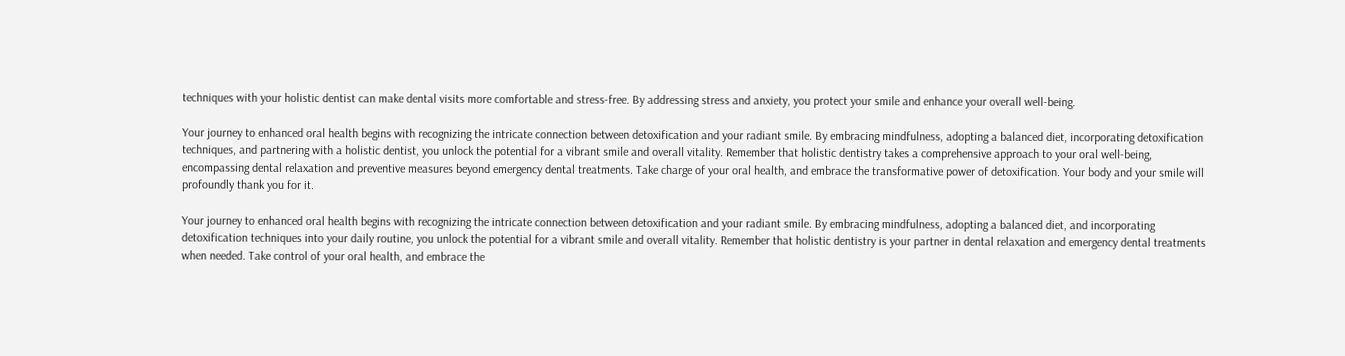techniques with your holistic dentist can make dental visits more comfortable and stress-free. By addressing stress and anxiety, you protect your smile and enhance your overall well-being.

Your journey to enhanced oral health begins with recognizing the intricate connection between detoxification and your radiant smile. By embracing mindfulness, adopting a balanced diet, incorporating detoxification techniques, and partnering with a holistic dentist, you unlock the potential for a vibrant smile and overall vitality. Remember that holistic dentistry takes a comprehensive approach to your oral well-being, encompassing dental relaxation and preventive measures beyond emergency dental treatments. Take charge of your oral health, and embrace the transformative power of detoxification. Your body and your smile will profoundly thank you for it.

Your journey to enhanced oral health begins with recognizing the intricate connection between detoxification and your radiant smile. By embracing mindfulness, adopting a balanced diet, and incorporating detoxification techniques into your daily routine, you unlock the potential for a vibrant smile and overall vitality. Remember that holistic dentistry is your partner in dental relaxation and emergency dental treatments when needed. Take control of your oral health, and embrace the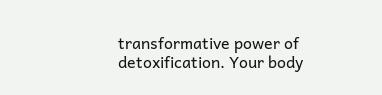transformative power of detoxification. Your body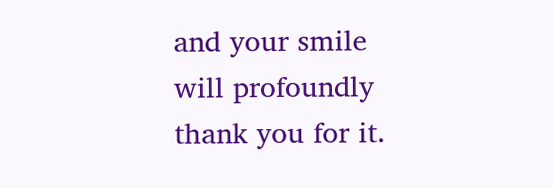and your smile will profoundly thank you for it.